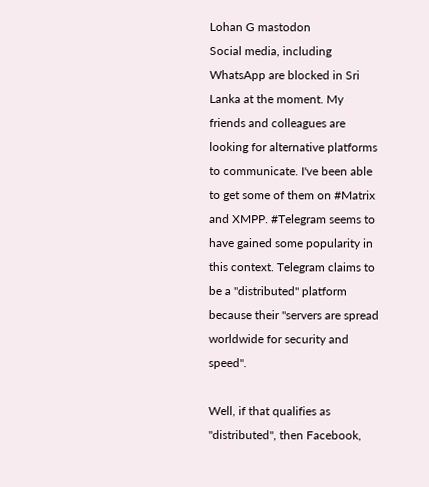Lohan G mastodon
Social media, including WhatsApp are blocked in Sri Lanka at the moment. My friends and colleagues are looking for alternative platforms to communicate. I've been able to get some of them on #Matrix and XMPP. #Telegram seems to have gained some popularity in this context. Telegram claims to be a "distributed" platform because their "servers are spread worldwide for security and speed".

Well, if that qualifies as "distributed", then Facebook,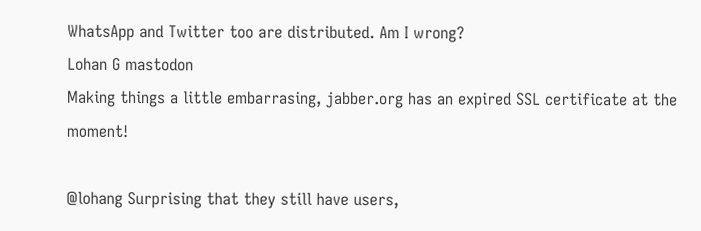WhatsApp and Twitter too are distributed. Am I wrong?
Lohan G mastodon
Making things a little embarrasing, jabber.org has an expired SSL certificate at the moment!

@lohang Surprising that they still have users,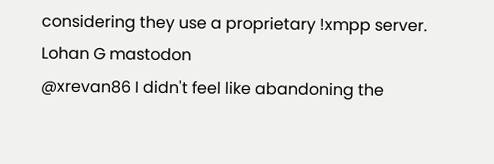considering they use a proprietary !xmpp server.
Lohan G mastodon
@xrevan86 I didn't feel like abandoning the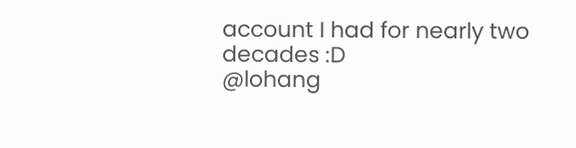account I had for nearly two decades :D
@lohang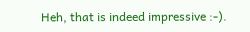Heh, that is indeed impressive :-).